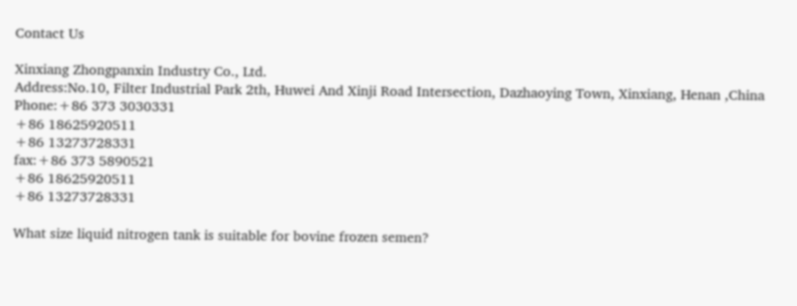Contact Us

Xinxiang Zhongpanxin Industry Co., Ltd.
Address:No.10, Filter Industrial Park 2th, Huwei And Xinji Road Intersection, Dazhaoying Town, Xinxiang, Henan ,China
Phone:+86 373 3030331
+86 18625920511
+86 13273728331
fax:+86 373 5890521
+86 18625920511
+86 13273728331

What size liquid nitrogen tank is suitable for bovine frozen semen?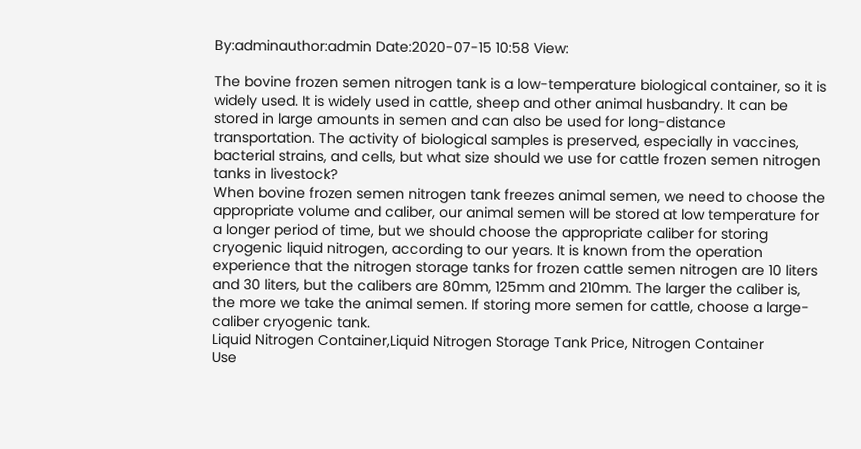By:adminauthor:admin Date:2020-07-15 10:58 View:

The bovine frozen semen nitrogen tank is a low-temperature biological container, so it is widely used. It is widely used in cattle, sheep and other animal husbandry. It can be stored in large amounts in semen and can also be used for long-distance transportation. The activity of biological samples is preserved, especially in vaccines, bacterial strains, and cells, but what size should we use for cattle frozen semen nitrogen tanks in livestock?
When bovine frozen semen nitrogen tank freezes animal semen, we need to choose the appropriate volume and caliber, our animal semen will be stored at low temperature for a longer period of time, but we should choose the appropriate caliber for storing cryogenic liquid nitrogen, according to our years. It is known from the operation experience that the nitrogen storage tanks for frozen cattle semen nitrogen are 10 liters and 30 liters, but the calibers are 80mm, 125mm and 210mm. The larger the caliber is, the more we take the animal semen. If storing more semen for cattle, choose a large-caliber cryogenic tank.
Liquid Nitrogen Container,Liquid Nitrogen Storage Tank Price, Nitrogen Container
Use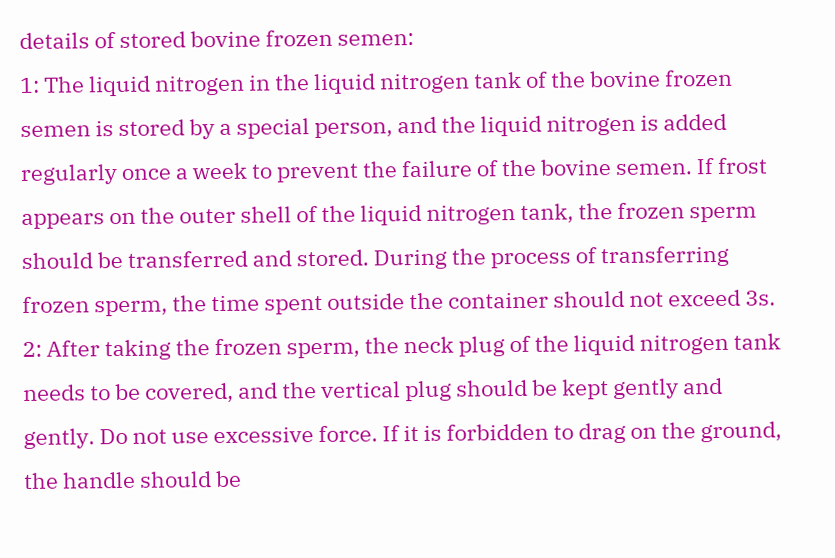details of stored bovine frozen semen:
1: The liquid nitrogen in the liquid nitrogen tank of the bovine frozen semen is stored by a special person, and the liquid nitrogen is added regularly once a week to prevent the failure of the bovine semen. If frost appears on the outer shell of the liquid nitrogen tank, the frozen sperm should be transferred and stored. During the process of transferring frozen sperm, the time spent outside the container should not exceed 3s.
2: After taking the frozen sperm, the neck plug of the liquid nitrogen tank needs to be covered, and the vertical plug should be kept gently and gently. Do not use excessive force. If it is forbidden to drag on the ground, the handle should be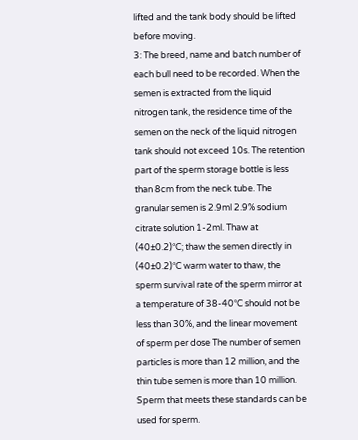lifted and the tank body should be lifted before moving.
3: The breed, name and batch number of each bull need to be recorded. When the semen is extracted from the liquid nitrogen tank, the residence time of the semen on the neck of the liquid nitrogen tank should not exceed 10s. The retention part of the sperm storage bottle is less than 8cm from the neck tube. The granular semen is 2.9ml 2.9% sodium citrate solution 1-2ml. Thaw at (40±0.2)°C; thaw the semen directly in (40±0.2)°C warm water to thaw, the sperm survival rate of the sperm mirror at a temperature of 38-40°C should not be less than 30%, and the linear movement of sperm per dose The number of semen particles is more than 12 million, and the thin tube semen is more than 10 million. Sperm that meets these standards can be used for sperm.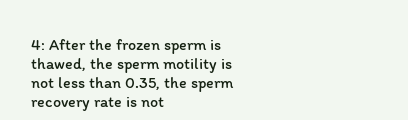4: After the frozen sperm is thawed, the sperm motility is not less than 0.35, the sperm recovery rate is not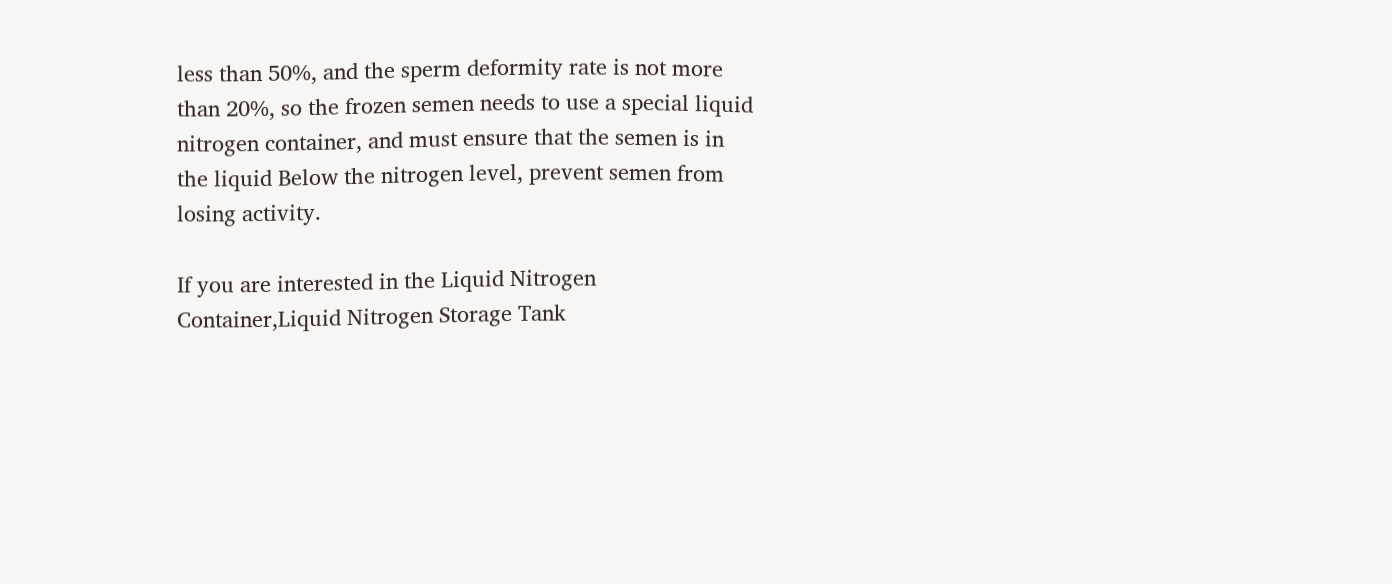less than 50%, and the sperm deformity rate is not more than 20%, so the frozen semen needs to use a special liquid nitrogen container, and must ensure that the semen is in the liquid Below the nitrogen level, prevent semen from losing activity.

If you are interested in the Liquid Nitrogen Container,Liquid Nitrogen Storage Tank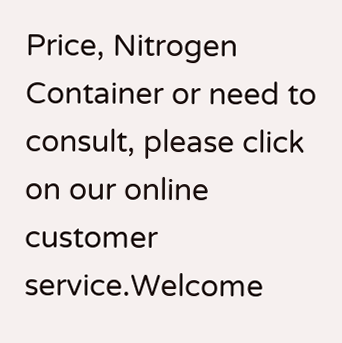Price, Nitrogen Container or need to consult, please click on our online customer service.Welcome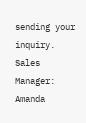sending your inquiry.
Sales Manager: Amanda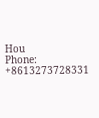Hou
Phone: +8613273728331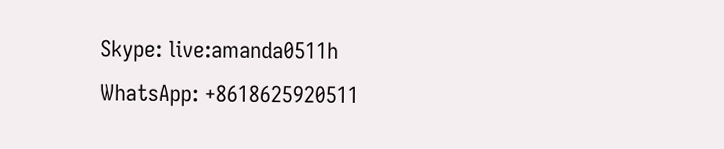Skype: live:amanda0511h
WhatsApp: +8618625920511